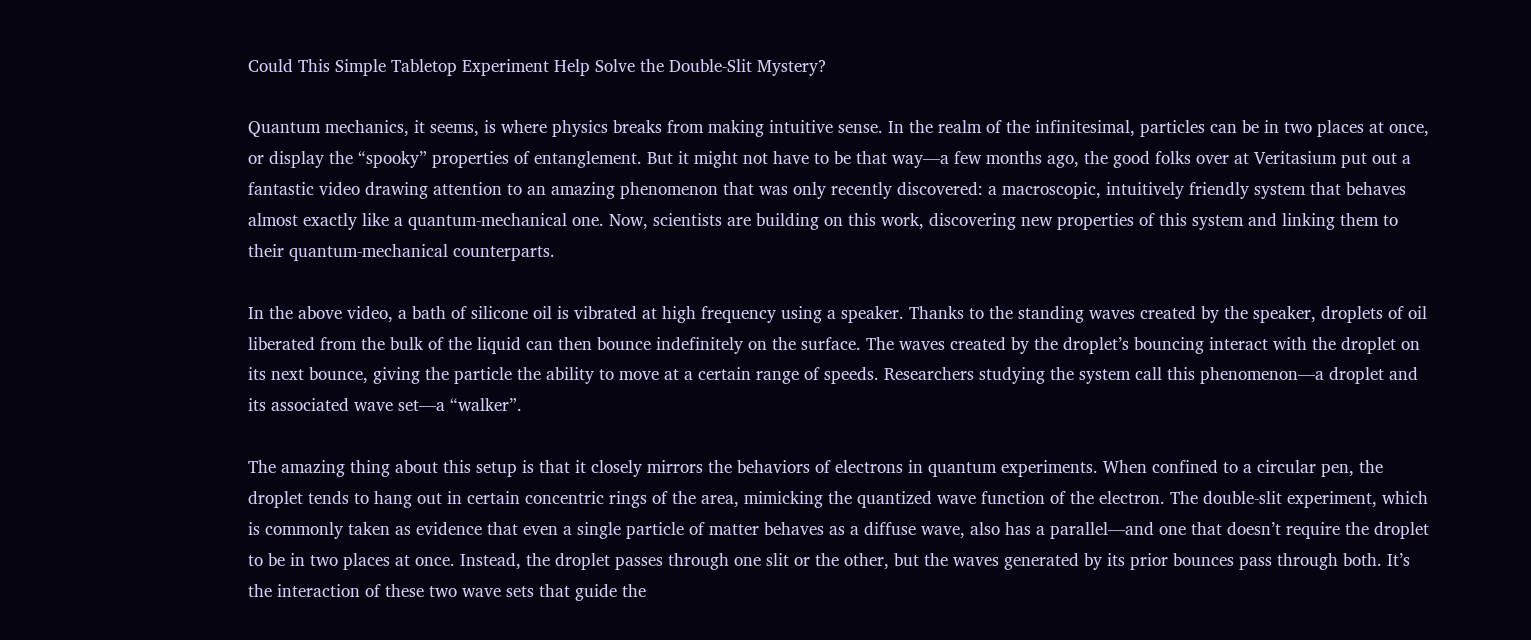Could This Simple Tabletop Experiment Help Solve the Double-Slit Mystery?

Quantum mechanics, it seems, is where physics breaks from making intuitive sense. In the realm of the infinitesimal, particles can be in two places at once, or display the “spooky” properties of entanglement. But it might not have to be that way—a few months ago, the good folks over at Veritasium put out a fantastic video drawing attention to an amazing phenomenon that was only recently discovered: a macroscopic, intuitively friendly system that behaves almost exactly like a quantum-mechanical one. Now, scientists are building on this work, discovering new properties of this system and linking them to their quantum-mechanical counterparts.

In the above video, a bath of silicone oil is vibrated at high frequency using a speaker. Thanks to the standing waves created by the speaker, droplets of oil liberated from the bulk of the liquid can then bounce indefinitely on the surface. The waves created by the droplet’s bouncing interact with the droplet on its next bounce, giving the particle the ability to move at a certain range of speeds. Researchers studying the system call this phenomenon—a droplet and its associated wave set—a “walker”.

The amazing thing about this setup is that it closely mirrors the behaviors of electrons in quantum experiments. When confined to a circular pen, the droplet tends to hang out in certain concentric rings of the area, mimicking the quantized wave function of the electron. The double-slit experiment, which is commonly taken as evidence that even a single particle of matter behaves as a diffuse wave, also has a parallel—and one that doesn’t require the droplet to be in two places at once. Instead, the droplet passes through one slit or the other, but the waves generated by its prior bounces pass through both. It’s the interaction of these two wave sets that guide the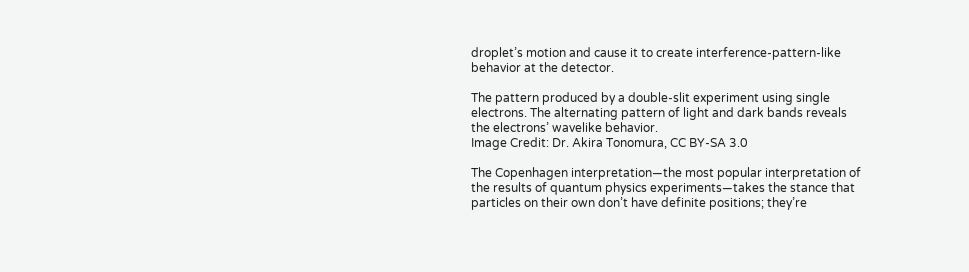droplet’s motion and cause it to create interference-pattern-like behavior at the detector.

The pattern produced by a double-slit experiment using single electrons. The alternating pattern of light and dark bands reveals the electrons’ wavelike behavior.
Image Credit: Dr. Akira Tonomura, CC BY-SA 3.0

The Copenhagen interpretation—the most popular interpretation of the results of quantum physics experiments—takes the stance that particles on their own don’t have definite positions; they’re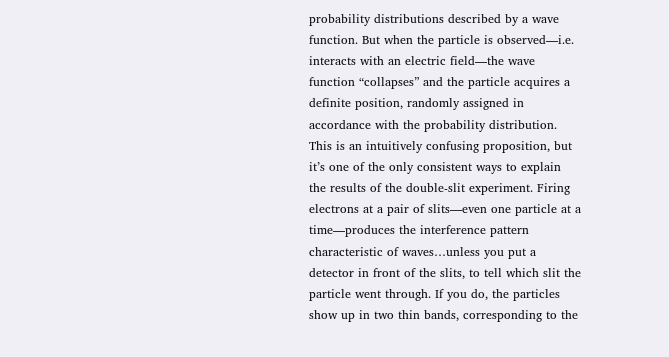probability distributions described by a wave function. But when the particle is observed—i.e. interacts with an electric field—the wave function “collapses” and the particle acquires a definite position, randomly assigned in accordance with the probability distribution. This is an intuitively confusing proposition, but it’s one of the only consistent ways to explain the results of the double-slit experiment. Firing electrons at a pair of slits—even one particle at a time—produces the interference pattern characteristic of waves…unless you put a detector in front of the slits, to tell which slit the particle went through. If you do, the particles show up in two thin bands, corresponding to the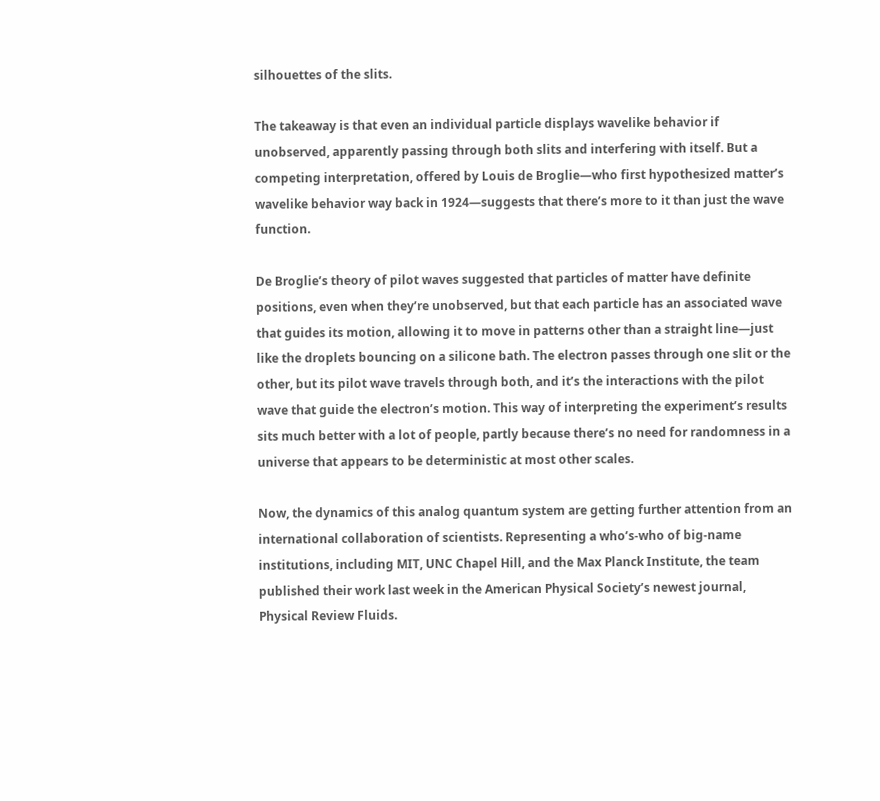silhouettes of the slits.

The takeaway is that even an individual particle displays wavelike behavior if unobserved, apparently passing through both slits and interfering with itself. But a competing interpretation, offered by Louis de Broglie—who first hypothesized matter’s wavelike behavior way back in 1924—suggests that there’s more to it than just the wave function.

De Broglie’s theory of pilot waves suggested that particles of matter have definite positions, even when they’re unobserved, but that each particle has an associated wave that guides its motion, allowing it to move in patterns other than a straight line—just like the droplets bouncing on a silicone bath. The electron passes through one slit or the other, but its pilot wave travels through both, and it’s the interactions with the pilot wave that guide the electron’s motion. This way of interpreting the experiment’s results sits much better with a lot of people, partly because there’s no need for randomness in a universe that appears to be deterministic at most other scales.

Now, the dynamics of this analog quantum system are getting further attention from an international collaboration of scientists. Representing a who’s-who of big-name institutions, including MIT, UNC Chapel Hill, and the Max Planck Institute, the team published their work last week in the American Physical Society’s newest journal, Physical Review Fluids.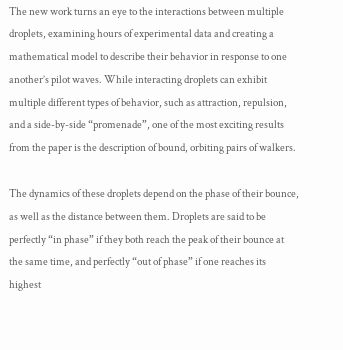The new work turns an eye to the interactions between multiple droplets, examining hours of experimental data and creating a mathematical model to describe their behavior in response to one another’s pilot waves. While interacting droplets can exhibit multiple different types of behavior, such as attraction, repulsion, and a side-by-side “promenade”, one of the most exciting results from the paper is the description of bound, orbiting pairs of walkers.

The dynamics of these droplets depend on the phase of their bounce, as well as the distance between them. Droplets are said to be perfectly “in phase” if they both reach the peak of their bounce at the same time, and perfectly “out of phase” if one reaches its highest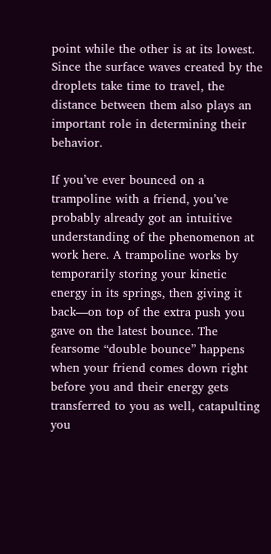point while the other is at its lowest. Since the surface waves created by the droplets take time to travel, the distance between them also plays an important role in determining their behavior.

If you’ve ever bounced on a trampoline with a friend, you’ve probably already got an intuitive understanding of the phenomenon at work here. A trampoline works by temporarily storing your kinetic energy in its springs, then giving it back—on top of the extra push you gave on the latest bounce. The fearsome “double bounce” happens when your friend comes down right before you and their energy gets transferred to you as well, catapulting you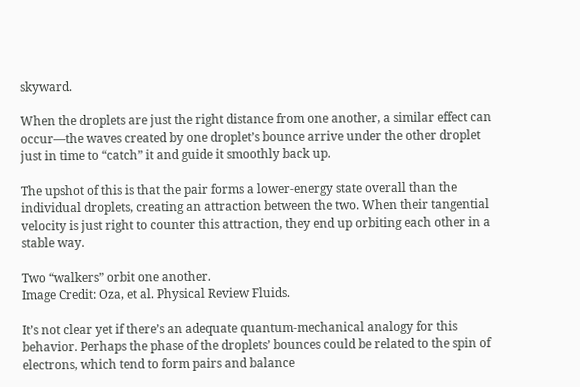skyward.

When the droplets are just the right distance from one another, a similar effect can occur—the waves created by one droplet’s bounce arrive under the other droplet just in time to “catch” it and guide it smoothly back up.

The upshot of this is that the pair forms a lower-energy state overall than the individual droplets, creating an attraction between the two. When their tangential velocity is just right to counter this attraction, they end up orbiting each other in a stable way.

Two “walkers” orbit one another.
Image Credit: Oza, et al. Physical Review Fluids.

It’s not clear yet if there’s an adequate quantum-mechanical analogy for this behavior. Perhaps the phase of the droplets’ bounces could be related to the spin of electrons, which tend to form pairs and balance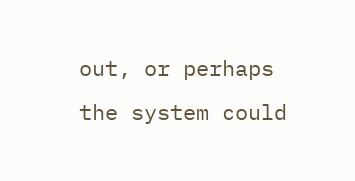out, or perhaps the system could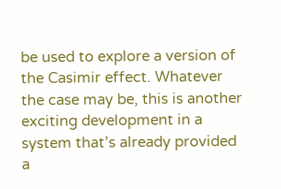be used to explore a version of the Casimir effect. Whatever the case may be, this is another exciting development in a system that’s already provided a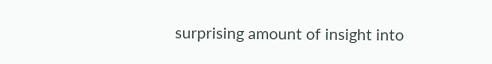surprising amount of insight into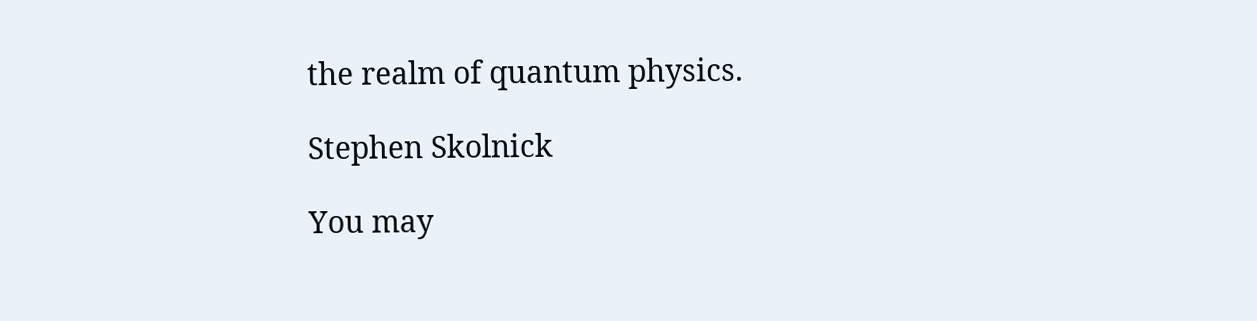the realm of quantum physics.

Stephen Skolnick

You may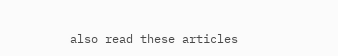also read these articles